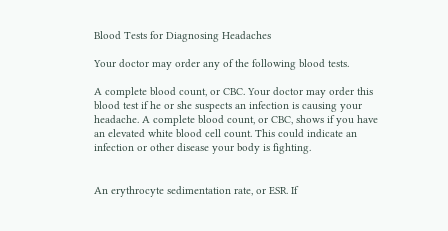Blood Tests for Diagnosing Headaches

Your doctor may order any of the following blood tests.

A complete blood count, or CBC. Your doctor may order this blood test if he or she suspects an infection is causing your headache. A complete blood count, or CBC, shows if you have an elevated white blood cell count. This could indicate an infection or other disease your body is fighting.


An erythrocyte sedimentation rate, or ESR. If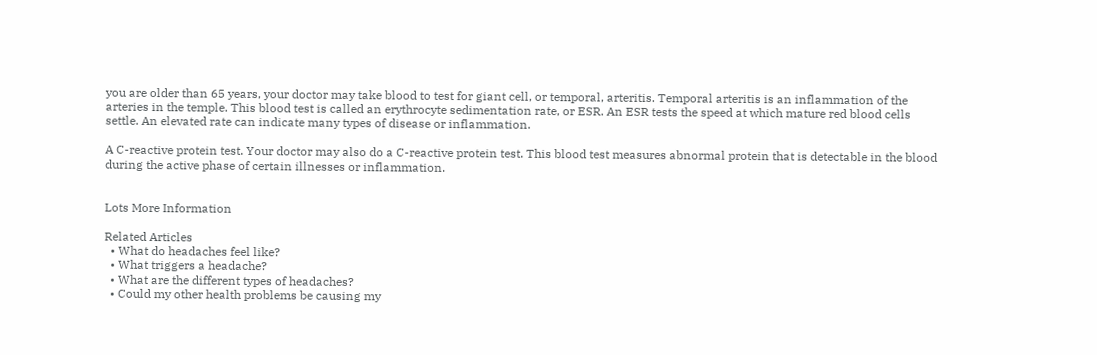you are older than 65 years, your doctor may take blood to test for giant cell, or temporal, arteritis. Temporal arteritis is an inflammation of the arteries in the temple. This blood test is called an erythrocyte sedimentation rate, or ESR. An ESR tests the speed at which mature red blood cells settle. An elevated rate can indicate many types of disease or inflammation.

A C-reactive protein test. Your doctor may also do a C-reactive protein test. This blood test measures abnormal protein that is detectable in the blood during the active phase of certain illnesses or inflammation.


Lots More Information

Related Articles
  • What do headaches feel like?
  • What triggers a headache?
  • What are the different types of headaches?
  • Could my other health problems be causing my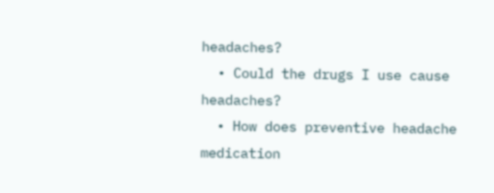headaches?
  • Could the drugs I use cause headaches?
  • How does preventive headache medication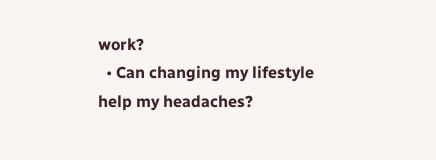work?
  • Can changing my lifestyle help my headaches?